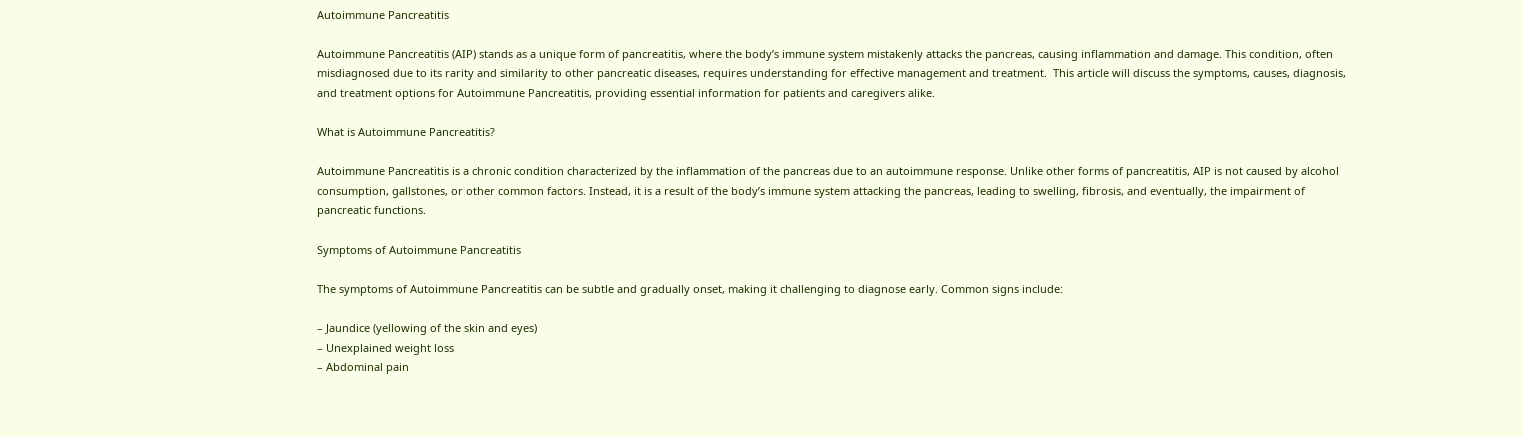Autoimmune Pancreatitis

Autoimmune Pancreatitis (AIP) stands as a unique form of pancreatitis, where the body’s immune system mistakenly attacks the pancreas, causing inflammation and damage. This condition, often misdiagnosed due to its rarity and similarity to other pancreatic diseases, requires understanding for effective management and treatment.  This article will discuss the symptoms, causes, diagnosis, and treatment options for Autoimmune Pancreatitis, providing essential information for patients and caregivers alike.

What is Autoimmune Pancreatitis?

Autoimmune Pancreatitis is a chronic condition characterized by the inflammation of the pancreas due to an autoimmune response. Unlike other forms of pancreatitis, AIP is not caused by alcohol consumption, gallstones, or other common factors. Instead, it is a result of the body’s immune system attacking the pancreas, leading to swelling, fibrosis, and eventually, the impairment of pancreatic functions.

Symptoms of Autoimmune Pancreatitis

The symptoms of Autoimmune Pancreatitis can be subtle and gradually onset, making it challenging to diagnose early. Common signs include:

– Jaundice (yellowing of the skin and eyes)
– Unexplained weight loss
– Abdominal pain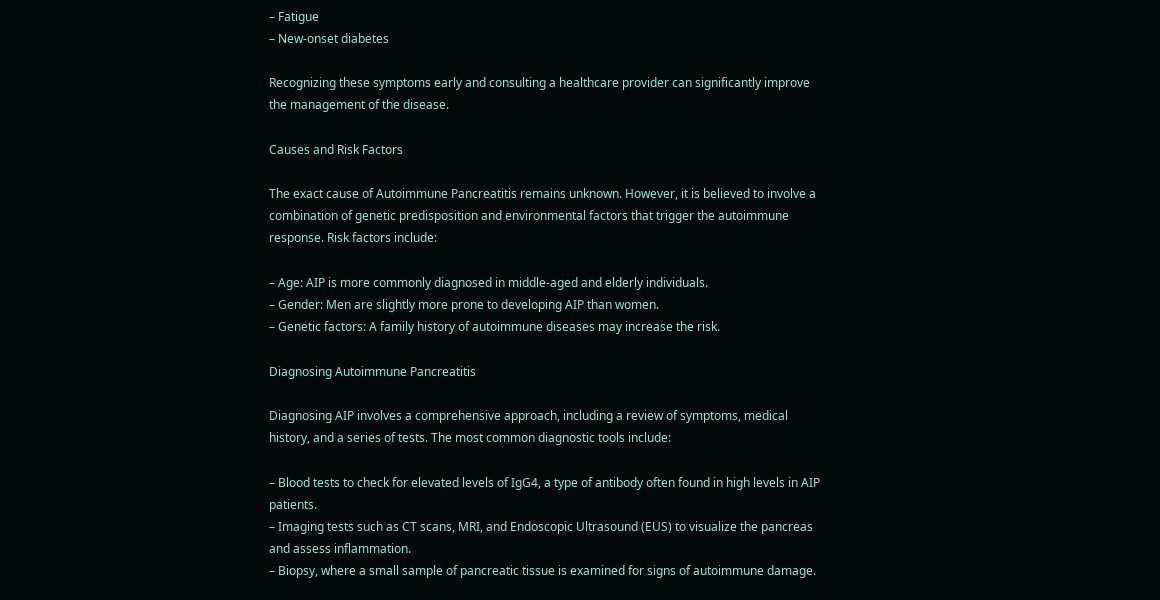– Fatigue
– New-onset diabetes

Recognizing these symptoms early and consulting a healthcare provider can significantly improve the management of the disease.

Causes and Risk Factors

The exact cause of Autoimmune Pancreatitis remains unknown. However, it is believed to involve a combination of genetic predisposition and environmental factors that trigger the autoimmune response. Risk factors include:

– Age: AIP is more commonly diagnosed in middle-aged and elderly individuals.
– Gender: Men are slightly more prone to developing AIP than women.
– Genetic factors: A family history of autoimmune diseases may increase the risk.

Diagnosing Autoimmune Pancreatitis

Diagnosing AIP involves a comprehensive approach, including a review of symptoms, medical history, and a series of tests. The most common diagnostic tools include:

– Blood tests to check for elevated levels of IgG4, a type of antibody often found in high levels in AIP patients.
– Imaging tests such as CT scans, MRI, and Endoscopic Ultrasound (EUS) to visualize the pancreas and assess inflammation.
– Biopsy, where a small sample of pancreatic tissue is examined for signs of autoimmune damage.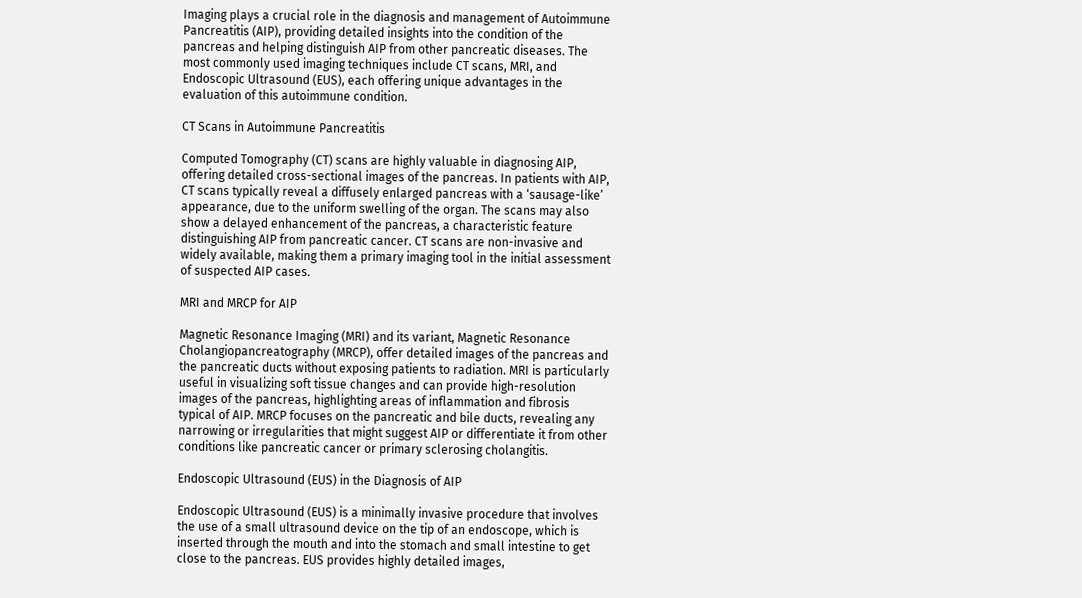Imaging plays a crucial role in the diagnosis and management of Autoimmune Pancreatitis (AIP), providing detailed insights into the condition of the pancreas and helping distinguish AIP from other pancreatic diseases. The most commonly used imaging techniques include CT scans, MRI, and Endoscopic Ultrasound (EUS), each offering unique advantages in the evaluation of this autoimmune condition.

CT Scans in Autoimmune Pancreatitis

Computed Tomography (CT) scans are highly valuable in diagnosing AIP, offering detailed cross-sectional images of the pancreas. In patients with AIP, CT scans typically reveal a diffusely enlarged pancreas with a ‘sausage-like’ appearance, due to the uniform swelling of the organ. The scans may also show a delayed enhancement of the pancreas, a characteristic feature distinguishing AIP from pancreatic cancer. CT scans are non-invasive and widely available, making them a primary imaging tool in the initial assessment of suspected AIP cases.

MRI and MRCP for AIP

Magnetic Resonance Imaging (MRI) and its variant, Magnetic Resonance Cholangiopancreatography (MRCP), offer detailed images of the pancreas and the pancreatic ducts without exposing patients to radiation. MRI is particularly useful in visualizing soft tissue changes and can provide high-resolution images of the pancreas, highlighting areas of inflammation and fibrosis typical of AIP. MRCP focuses on the pancreatic and bile ducts, revealing any narrowing or irregularities that might suggest AIP or differentiate it from other conditions like pancreatic cancer or primary sclerosing cholangitis.

Endoscopic Ultrasound (EUS) in the Diagnosis of AIP

Endoscopic Ultrasound (EUS) is a minimally invasive procedure that involves the use of a small ultrasound device on the tip of an endoscope, which is inserted through the mouth and into the stomach and small intestine to get close to the pancreas. EUS provides highly detailed images,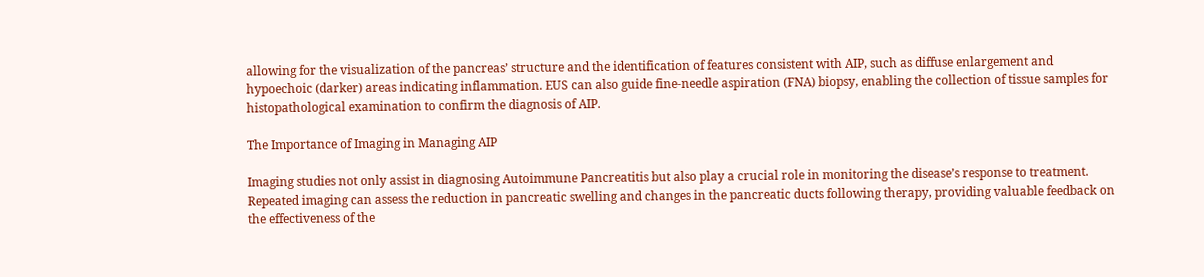allowing for the visualization of the pancreas’ structure and the identification of features consistent with AIP, such as diffuse enlargement and hypoechoic (darker) areas indicating inflammation. EUS can also guide fine-needle aspiration (FNA) biopsy, enabling the collection of tissue samples for histopathological examination to confirm the diagnosis of AIP.

The Importance of Imaging in Managing AIP

Imaging studies not only assist in diagnosing Autoimmune Pancreatitis but also play a crucial role in monitoring the disease’s response to treatment. Repeated imaging can assess the reduction in pancreatic swelling and changes in the pancreatic ducts following therapy, providing valuable feedback on the effectiveness of the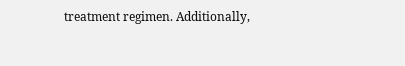treatment regimen. Additionally,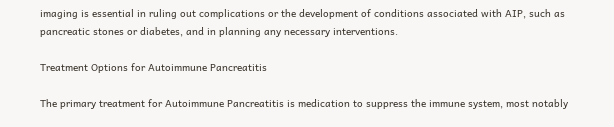imaging is essential in ruling out complications or the development of conditions associated with AIP, such as pancreatic stones or diabetes, and in planning any necessary interventions.

Treatment Options for Autoimmune Pancreatitis

The primary treatment for Autoimmune Pancreatitis is medication to suppress the immune system, most notably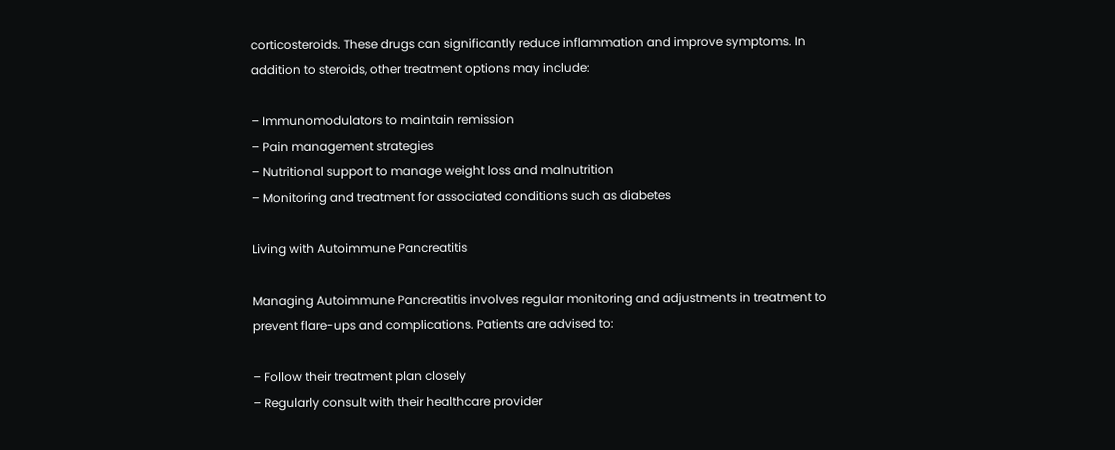corticosteroids. These drugs can significantly reduce inflammation and improve symptoms. In addition to steroids, other treatment options may include:

– Immunomodulators to maintain remission
– Pain management strategies
– Nutritional support to manage weight loss and malnutrition
– Monitoring and treatment for associated conditions such as diabetes

Living with Autoimmune Pancreatitis

Managing Autoimmune Pancreatitis involves regular monitoring and adjustments in treatment to prevent flare-ups and complications. Patients are advised to:

– Follow their treatment plan closely
– Regularly consult with their healthcare provider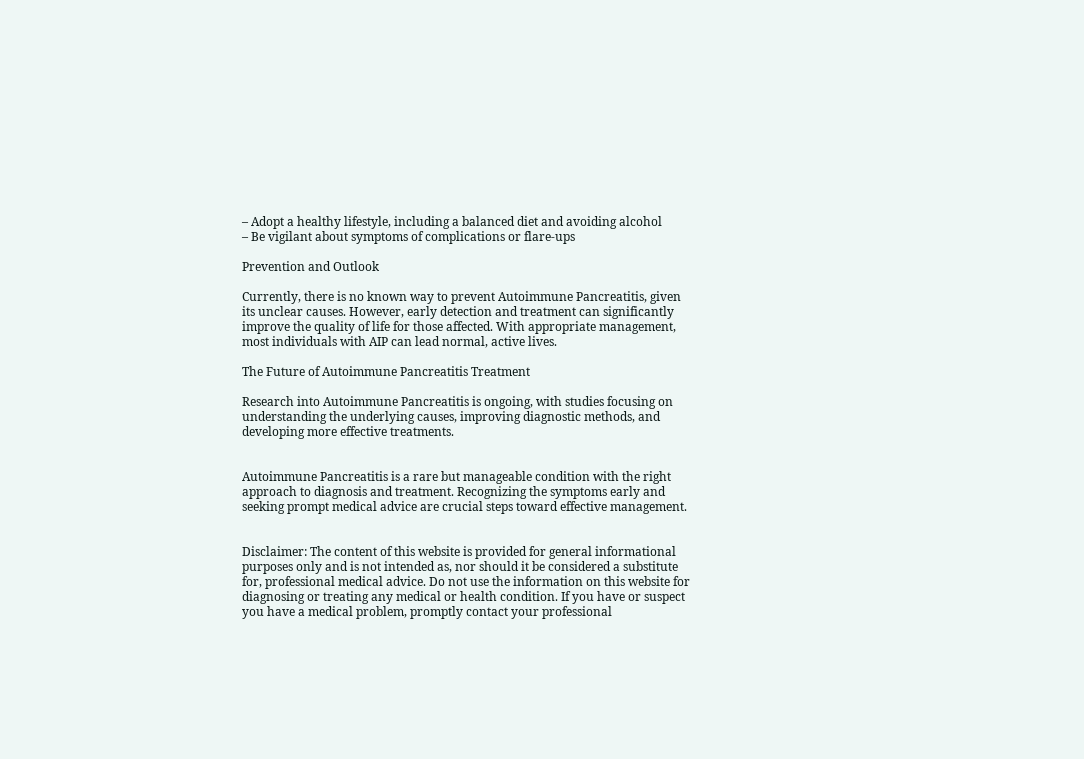– Adopt a healthy lifestyle, including a balanced diet and avoiding alcohol
– Be vigilant about symptoms of complications or flare-ups

Prevention and Outlook

Currently, there is no known way to prevent Autoimmune Pancreatitis, given its unclear causes. However, early detection and treatment can significantly improve the quality of life for those affected. With appropriate management, most individuals with AIP can lead normal, active lives.

The Future of Autoimmune Pancreatitis Treatment

Research into Autoimmune Pancreatitis is ongoing, with studies focusing on understanding the underlying causes, improving diagnostic methods, and developing more effective treatments.


Autoimmune Pancreatitis is a rare but manageable condition with the right approach to diagnosis and treatment. Recognizing the symptoms early and seeking prompt medical advice are crucial steps toward effective management.


Disclaimer: The content of this website is provided for general informational purposes only and is not intended as, nor should it be considered a substitute for, professional medical advice. Do not use the information on this website for diagnosing or treating any medical or health condition. If you have or suspect you have a medical problem, promptly contact your professional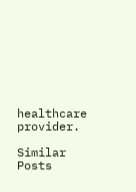healthcare provider.

Similar Posts